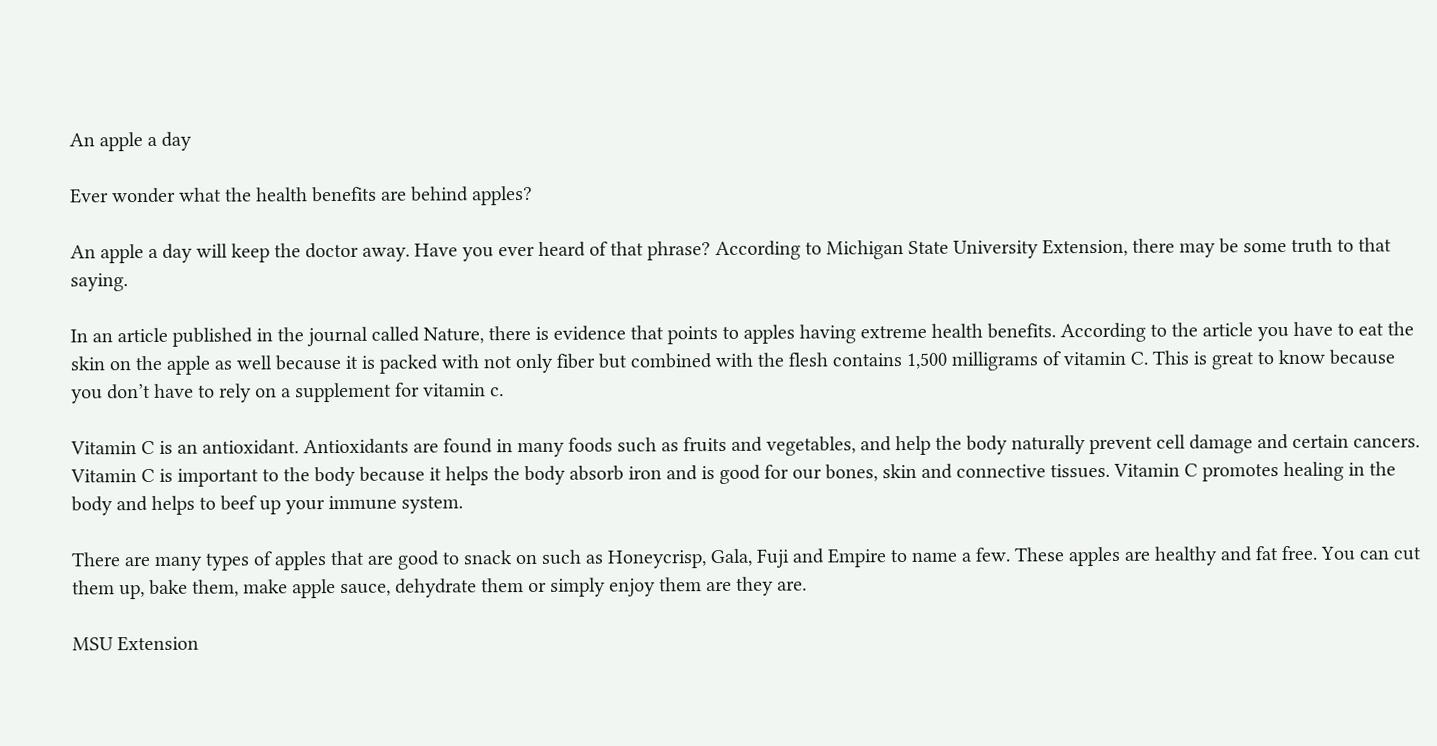An apple a day

Ever wonder what the health benefits are behind apples?

An apple a day will keep the doctor away. Have you ever heard of that phrase? According to Michigan State University Extension, there may be some truth to that saying.

In an article published in the journal called Nature, there is evidence that points to apples having extreme health benefits. According to the article you have to eat the skin on the apple as well because it is packed with not only fiber but combined with the flesh contains 1,500 milligrams of vitamin C. This is great to know because you don’t have to rely on a supplement for vitamin c.

Vitamin C is an antioxidant. Antioxidants are found in many foods such as fruits and vegetables, and help the body naturally prevent cell damage and certain cancers. Vitamin C is important to the body because it helps the body absorb iron and is good for our bones, skin and connective tissues. Vitamin C promotes healing in the body and helps to beef up your immune system.

There are many types of apples that are good to snack on such as Honeycrisp, Gala, Fuji and Empire to name a few. These apples are healthy and fat free. You can cut them up, bake them, make apple sauce, dehydrate them or simply enjoy them are they are.

MSU Extension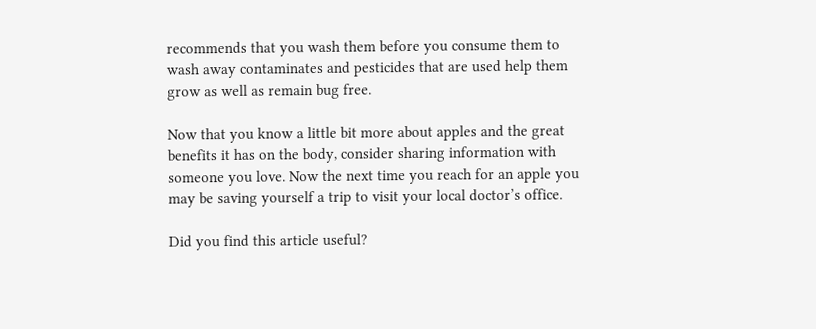recommends that you wash them before you consume them to wash away contaminates and pesticides that are used help them grow as well as remain bug free.

Now that you know a little bit more about apples and the great benefits it has on the body, consider sharing information with someone you love. Now the next time you reach for an apple you may be saving yourself a trip to visit your local doctor’s office.

Did you find this article useful?